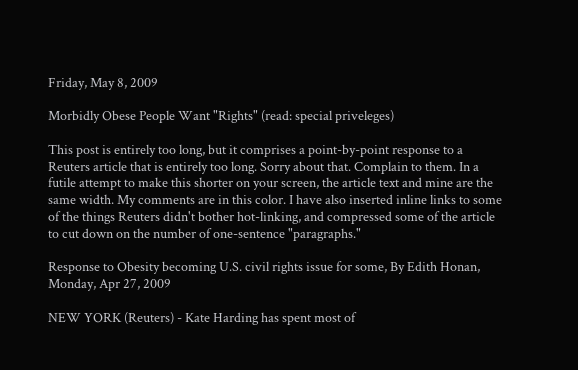Friday, May 8, 2009

Morbidly Obese People Want "Rights" (read: special priveleges)

This post is entirely too long, but it comprises a point-by-point response to a Reuters article that is entirely too long. Sorry about that. Complain to them. In a futile attempt to make this shorter on your screen, the article text and mine are the same width. My comments are in this color. I have also inserted inline links to some of the things Reuters didn't bother hot-linking, and compressed some of the article to cut down on the number of one-sentence "paragraphs."

Response to Obesity becoming U.S. civil rights issue for some, By Edith Honan, Monday, Apr 27, 2009

NEW YORK (Reuters) - Kate Harding has spent most of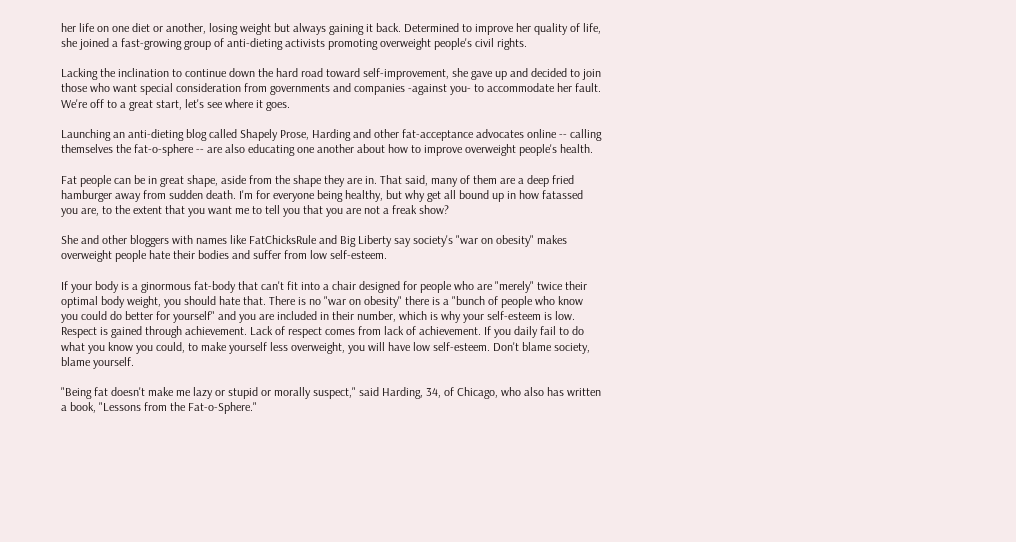her life on one diet or another, losing weight but always gaining it back. Determined to improve her quality of life, she joined a fast-growing group of anti-dieting activists promoting overweight people's civil rights.

Lacking the inclination to continue down the hard road toward self-improvement, she gave up and decided to join those who want special consideration from governments and companies -against you- to accommodate her fault. We're off to a great start, let's see where it goes.

Launching an anti-dieting blog called Shapely Prose, Harding and other fat-acceptance advocates online -- calling themselves the fat-o-sphere -- are also educating one another about how to improve overweight people's health.

Fat people can be in great shape, aside from the shape they are in. That said, many of them are a deep fried hamburger away from sudden death. I'm for everyone being healthy, but why get all bound up in how fatassed you are, to the extent that you want me to tell you that you are not a freak show?

She and other bloggers with names like FatChicksRule and Big Liberty say society's "war on obesity" makes overweight people hate their bodies and suffer from low self-esteem.

If your body is a ginormous fat-body that can't fit into a chair designed for people who are "merely" twice their optimal body weight, you should hate that. There is no "war on obesity" there is a "bunch of people who know you could do better for yourself" and you are included in their number, which is why your self-esteem is low. Respect is gained through achievement. Lack of respect comes from lack of achievement. If you daily fail to do what you know you could, to make yourself less overweight, you will have low self-esteem. Don't blame society, blame yourself.

"Being fat doesn't make me lazy or stupid or morally suspect," said Harding, 34, of Chicago, who also has written a book, "Lessons from the Fat-o-Sphere."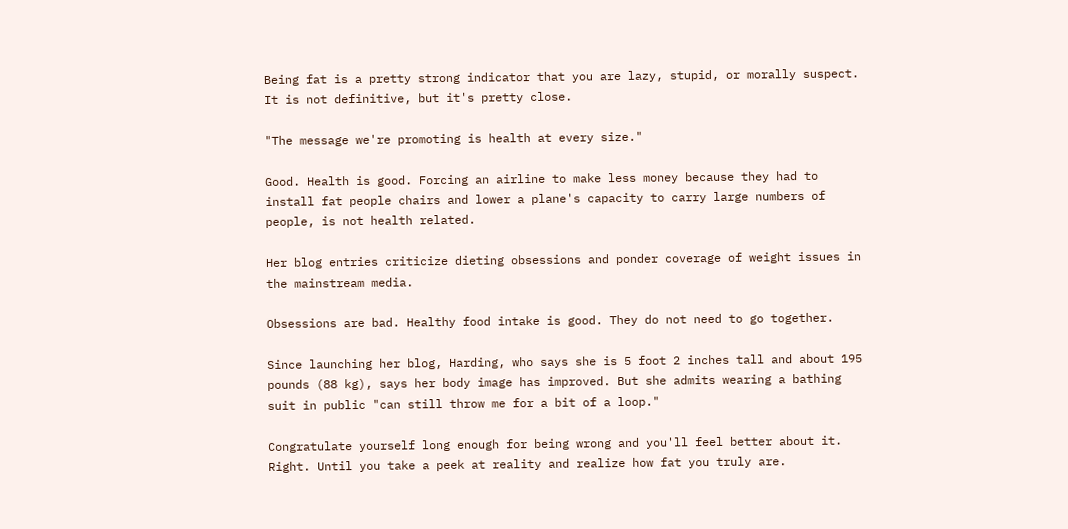Being fat is a pretty strong indicator that you are lazy, stupid, or morally suspect. It is not definitive, but it's pretty close.

"The message we're promoting is health at every size."

Good. Health is good. Forcing an airline to make less money because they had to install fat people chairs and lower a plane's capacity to carry large numbers of people, is not health related.

Her blog entries criticize dieting obsessions and ponder coverage of weight issues in the mainstream media.

Obsessions are bad. Healthy food intake is good. They do not need to go together.

Since launching her blog, Harding, who says she is 5 foot 2 inches tall and about 195 pounds (88 kg), says her body image has improved. But she admits wearing a bathing suit in public "can still throw me for a bit of a loop."

Congratulate yourself long enough for being wrong and you'll feel better about it. Right. Until you take a peek at reality and realize how fat you truly are.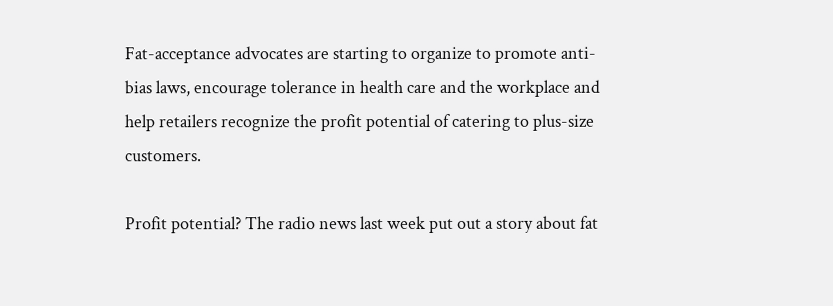Fat-acceptance advocates are starting to organize to promote anti-bias laws, encourage tolerance in health care and the workplace and help retailers recognize the profit potential of catering to plus-size customers.

Profit potential? The radio news last week put out a story about fat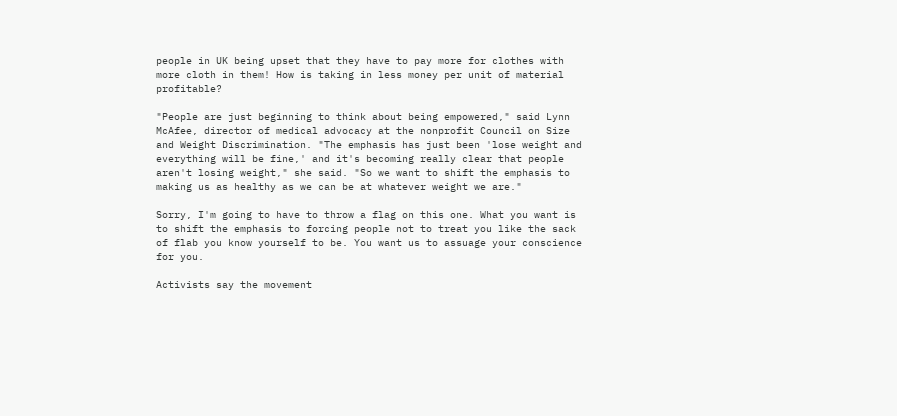people in UK being upset that they have to pay more for clothes with more cloth in them! How is taking in less money per unit of material profitable?

"People are just beginning to think about being empowered," said Lynn McAfee, director of medical advocacy at the nonprofit Council on Size and Weight Discrimination. "The emphasis has just been 'lose weight and everything will be fine,' and it's becoming really clear that people aren't losing weight," she said. "So we want to shift the emphasis to making us as healthy as we can be at whatever weight we are."

Sorry, I'm going to have to throw a flag on this one. What you want is to shift the emphasis to forcing people not to treat you like the sack of flab you know yourself to be. You want us to assuage your conscience for you.

Activists say the movement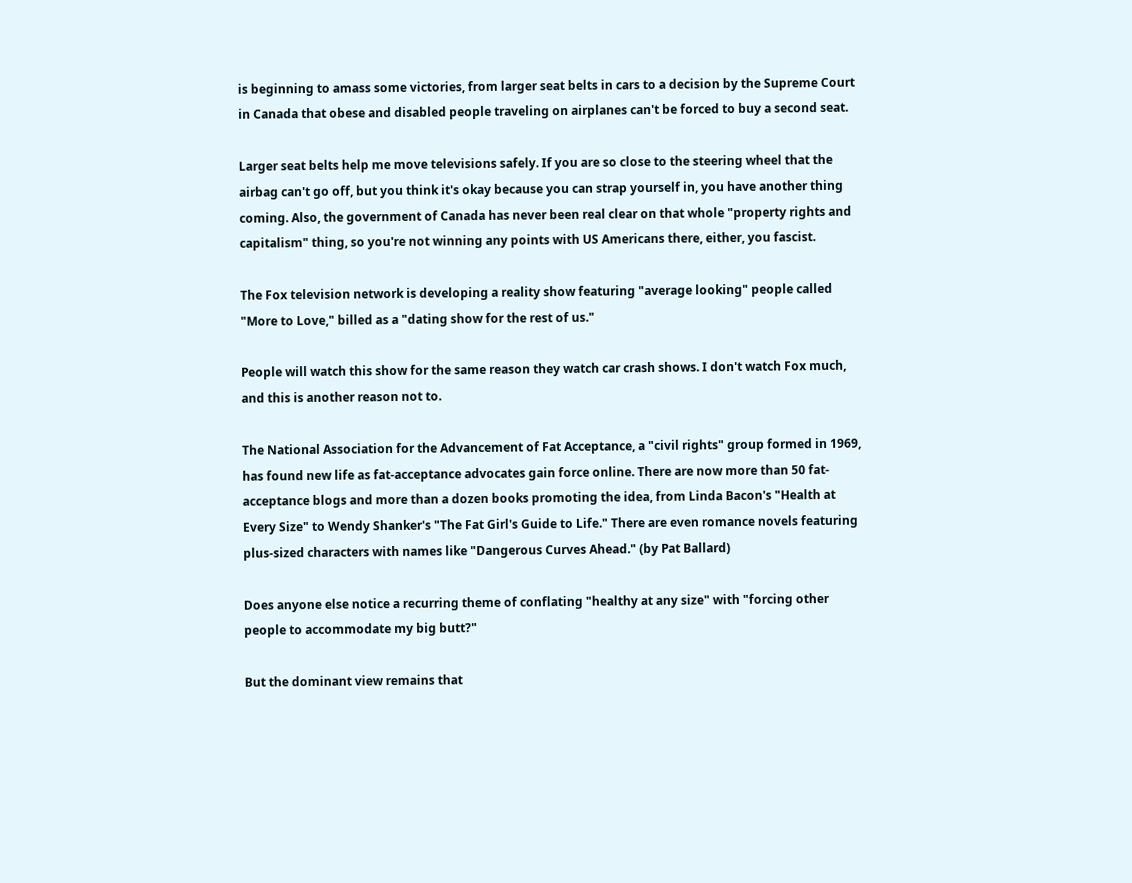is beginning to amass some victories, from larger seat belts in cars to a decision by the Supreme Court in Canada that obese and disabled people traveling on airplanes can't be forced to buy a second seat.

Larger seat belts help me move televisions safely. If you are so close to the steering wheel that the airbag can't go off, but you think it's okay because you can strap yourself in, you have another thing coming. Also, the government of Canada has never been real clear on that whole "property rights and capitalism" thing, so you're not winning any points with US Americans there, either, you fascist.

The Fox television network is developing a reality show featuring "average looking" people called "More to Love," billed as a "dating show for the rest of us."

People will watch this show for the same reason they watch car crash shows. I don't watch Fox much, and this is another reason not to.

The National Association for the Advancement of Fat Acceptance, a "civil rights" group formed in 1969, has found new life as fat-acceptance advocates gain force online. There are now more than 50 fat-acceptance blogs and more than a dozen books promoting the idea, from Linda Bacon's "Health at Every Size" to Wendy Shanker's "The Fat Girl's Guide to Life." There are even romance novels featuring plus-sized characters with names like "Dangerous Curves Ahead." (by Pat Ballard)

Does anyone else notice a recurring theme of conflating "healthy at any size" with "forcing other people to accommodate my big butt?"

But the dominant view remains that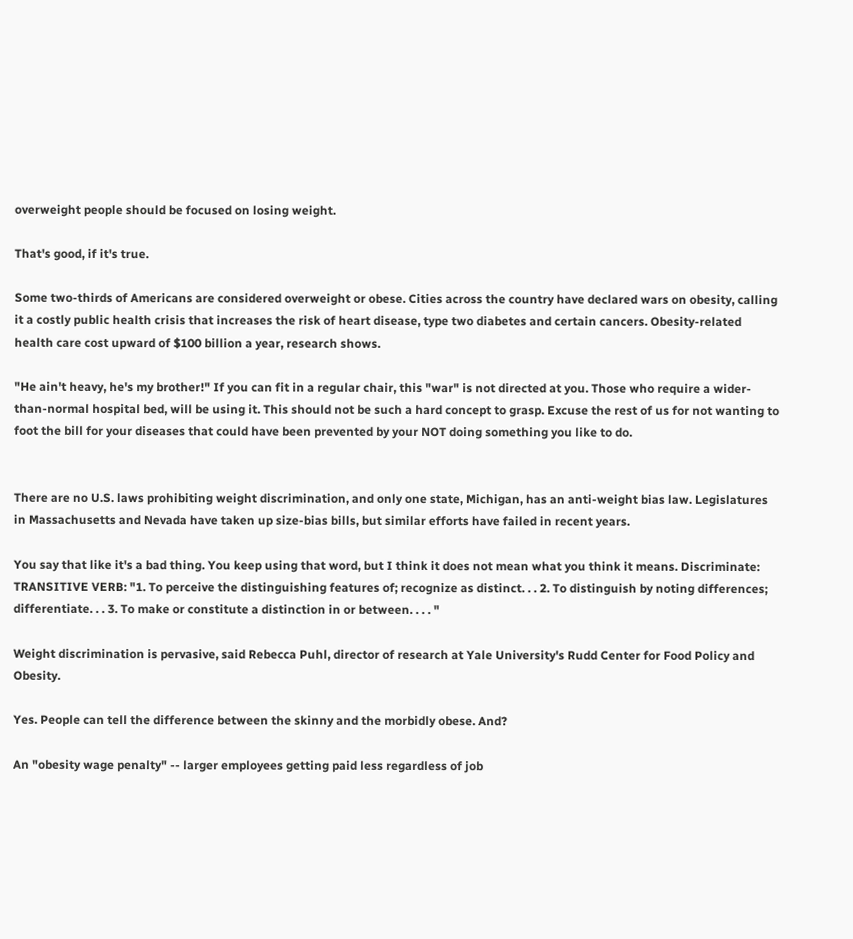overweight people should be focused on losing weight.

That's good, if it's true.

Some two-thirds of Americans are considered overweight or obese. Cities across the country have declared wars on obesity, calling it a costly public health crisis that increases the risk of heart disease, type two diabetes and certain cancers. Obesity-related health care cost upward of $100 billion a year, research shows.

"He ain't heavy, he's my brother!" If you can fit in a regular chair, this "war" is not directed at you. Those who require a wider-than-normal hospital bed, will be using it. This should not be such a hard concept to grasp. Excuse the rest of us for not wanting to foot the bill for your diseases that could have been prevented by your NOT doing something you like to do.


There are no U.S. laws prohibiting weight discrimination, and only one state, Michigan, has an anti-weight bias law. Legislatures in Massachusetts and Nevada have taken up size-bias bills, but similar efforts have failed in recent years.

You say that like it's a bad thing. You keep using that word, but I think it does not mean what you think it means. Discriminate: TRANSITIVE VERB: "1. To perceive the distinguishing features of; recognize as distinct. . . 2. To distinguish by noting differences; differentiate. . . 3. To make or constitute a distinction in or between. . . . "

Weight discrimination is pervasive, said Rebecca Puhl, director of research at Yale University's Rudd Center for Food Policy and Obesity.

Yes. People can tell the difference between the skinny and the morbidly obese. And?

An "obesity wage penalty" -- larger employees getting paid less regardless of job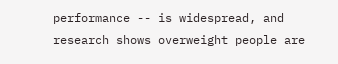performance -- is widespread, and research shows overweight people are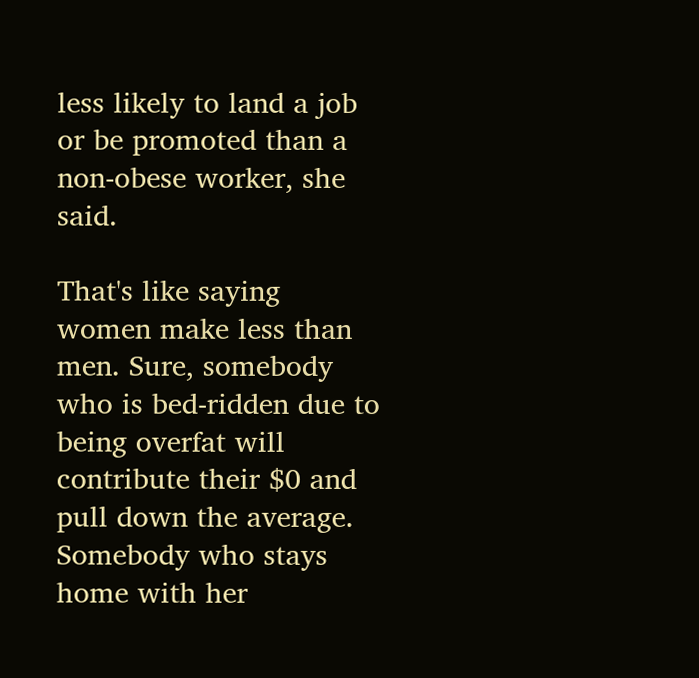less likely to land a job or be promoted than a non-obese worker, she said.

That's like saying women make less than men. Sure, somebody who is bed-ridden due to being overfat will contribute their $0 and pull down the average. Somebody who stays home with her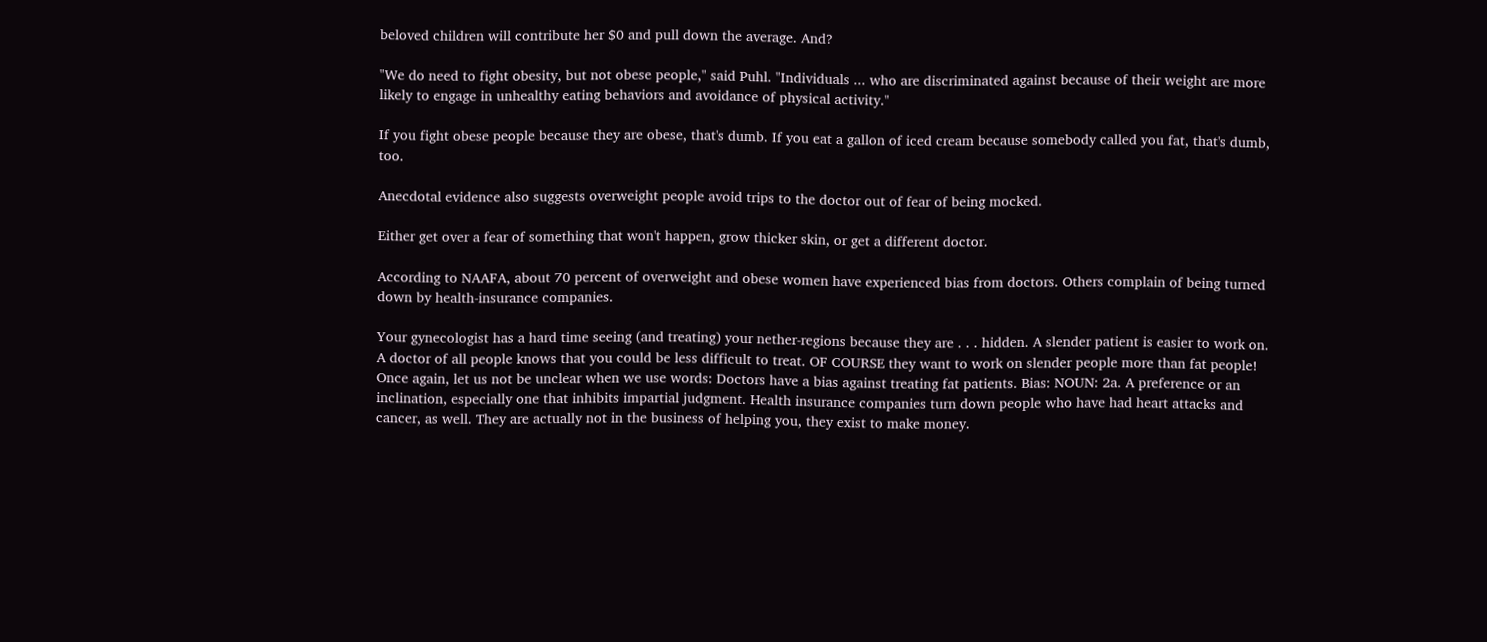beloved children will contribute her $0 and pull down the average. And?

"We do need to fight obesity, but not obese people," said Puhl. "Individuals ... who are discriminated against because of their weight are more likely to engage in unhealthy eating behaviors and avoidance of physical activity."

If you fight obese people because they are obese, that's dumb. If you eat a gallon of iced cream because somebody called you fat, that's dumb, too.

Anecdotal evidence also suggests overweight people avoid trips to the doctor out of fear of being mocked.

Either get over a fear of something that won't happen, grow thicker skin, or get a different doctor.

According to NAAFA, about 70 percent of overweight and obese women have experienced bias from doctors. Others complain of being turned down by health-insurance companies.

Your gynecologist has a hard time seeing (and treating) your nether-regions because they are . . . hidden. A slender patient is easier to work on. A doctor of all people knows that you could be less difficult to treat. OF COURSE they want to work on slender people more than fat people! Once again, let us not be unclear when we use words: Doctors have a bias against treating fat patients. Bias: NOUN: 2a. A preference or an inclination, especially one that inhibits impartial judgment. Health insurance companies turn down people who have had heart attacks and cancer, as well. They are actually not in the business of helping you, they exist to make money.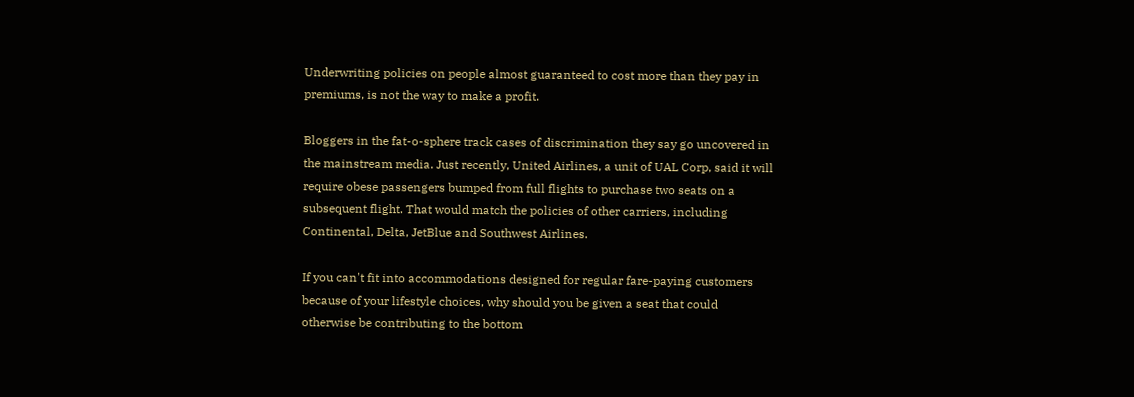Underwriting policies on people almost guaranteed to cost more than they pay in premiums, is not the way to make a profit.

Bloggers in the fat-o-sphere track cases of discrimination they say go uncovered in the mainstream media. Just recently, United Airlines, a unit of UAL Corp, said it will require obese passengers bumped from full flights to purchase two seats on a subsequent flight. That would match the policies of other carriers, including Continental, Delta, JetBlue and Southwest Airlines.

If you can't fit into accommodations designed for regular fare-paying customers because of your lifestyle choices, why should you be given a seat that could otherwise be contributing to the bottom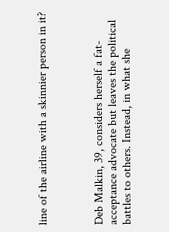line of the airline with a skinnier person in it?



Deb Malkin, 39, considers herself a fat-acceptance advocate but leaves the political battles to others. Instead, in what she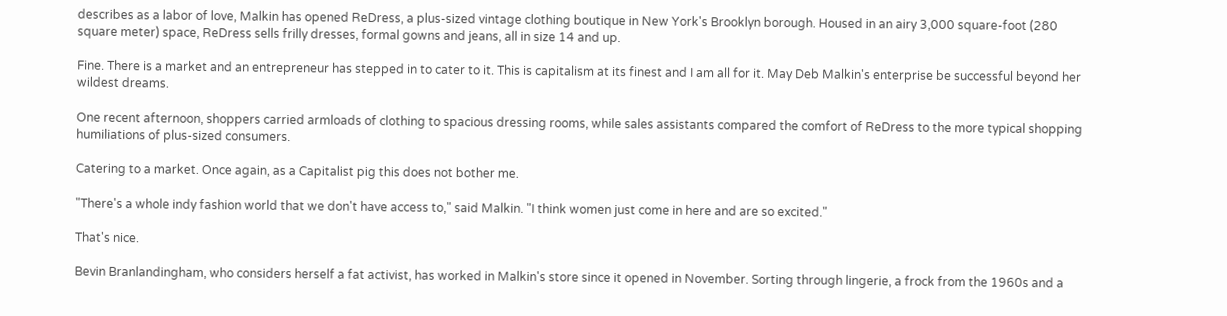describes as a labor of love, Malkin has opened ReDress, a plus-sized vintage clothing boutique in New York's Brooklyn borough. Housed in an airy 3,000 square-foot (280 square meter) space, ReDress sells frilly dresses, formal gowns and jeans, all in size 14 and up.

Fine. There is a market and an entrepreneur has stepped in to cater to it. This is capitalism at its finest and I am all for it. May Deb Malkin's enterprise be successful beyond her wildest dreams.

One recent afternoon, shoppers carried armloads of clothing to spacious dressing rooms, while sales assistants compared the comfort of ReDress to the more typical shopping humiliations of plus-sized consumers.

Catering to a market. Once again, as a Capitalist pig this does not bother me.

"There's a whole indy fashion world that we don't have access to," said Malkin. "I think women just come in here and are so excited."

That's nice.

Bevin Branlandingham, who considers herself a fat activist, has worked in Malkin's store since it opened in November. Sorting through lingerie, a frock from the 1960s and a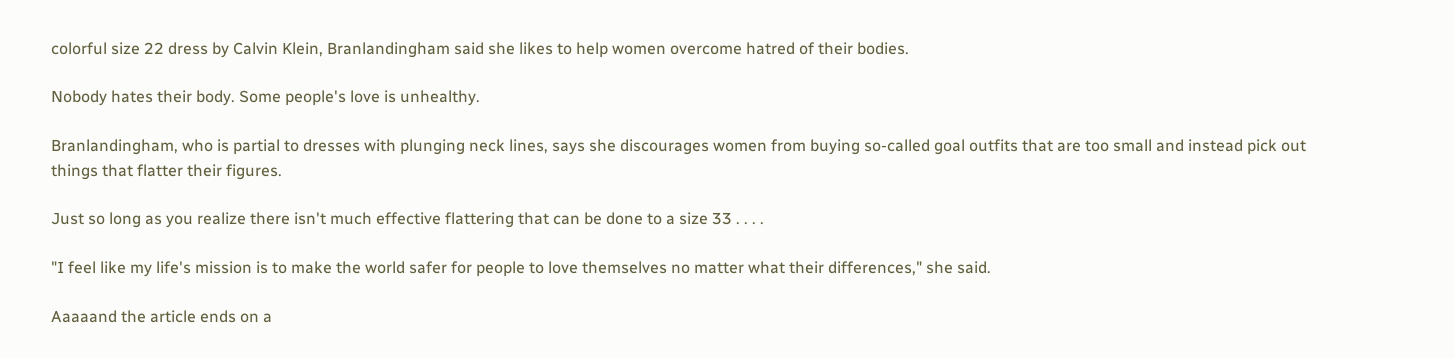colorful size 22 dress by Calvin Klein, Branlandingham said she likes to help women overcome hatred of their bodies.

Nobody hates their body. Some people's love is unhealthy.

Branlandingham, who is partial to dresses with plunging neck lines, says she discourages women from buying so-called goal outfits that are too small and instead pick out things that flatter their figures.

Just so long as you realize there isn't much effective flattering that can be done to a size 33 . . . .

"I feel like my life's mission is to make the world safer for people to love themselves no matter what their differences," she said.

Aaaaand the article ends on a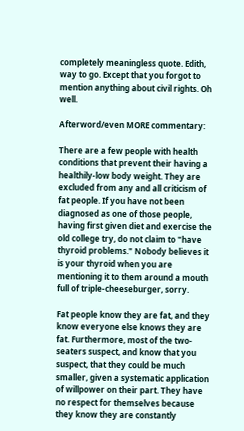completely meaningless quote. Edith, way to go. Except that you forgot to mention anything about civil rights. Oh well.

Afterword/even MORE commentary:

There are a few people with health conditions that prevent their having a healthily-low body weight. They are excluded from any and all criticism of fat people. If you have not been diagnosed as one of those people, having first given diet and exercise the old college try, do not claim to "have thyroid problems." Nobody believes it is your thyroid when you are mentioning it to them around a mouth full of triple-cheeseburger, sorry.

Fat people know they are fat, and they know everyone else knows they are fat. Furthermore, most of the two-seaters suspect, and know that you suspect, that they could be much smaller, given a systematic application of willpower on their part. They have no respect for themselves because they know they are constantly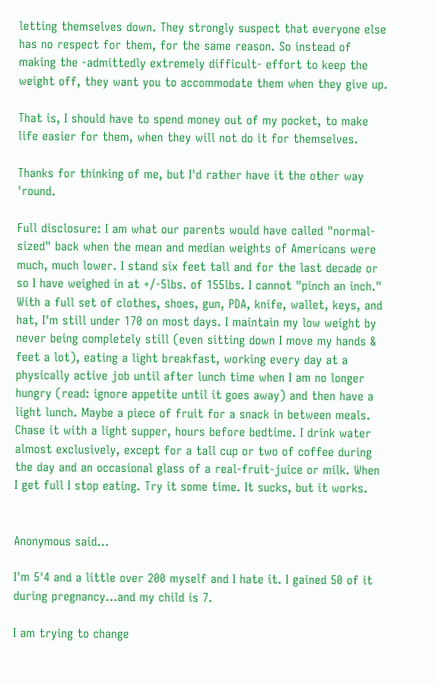letting themselves down. They strongly suspect that everyone else has no respect for them, for the same reason. So instead of making the -admittedly extremely difficult- effort to keep the weight off, they want you to accommodate them when they give up.

That is, I should have to spend money out of my pocket, to make life easier for them, when they will not do it for themselves.

Thanks for thinking of me, but I'd rather have it the other way 'round.

Full disclosure: I am what our parents would have called "normal-sized" back when the mean and median weights of Americans were much, much lower. I stand six feet tall and for the last decade or so I have weighed in at +/-5lbs. of 155lbs. I cannot "pinch an inch." With a full set of clothes, shoes, gun, PDA, knife, wallet, keys, and hat, I'm still under 170 on most days. I maintain my low weight by never being completely still (even sitting down I move my hands & feet a lot), eating a light breakfast, working every day at a physically active job until after lunch time when I am no longer hungry (read: ignore appetite until it goes away) and then have a light lunch. Maybe a piece of fruit for a snack in between meals. Chase it with a light supper, hours before bedtime. I drink water almost exclusively, except for a tall cup or two of coffee during the day and an occasional glass of a real-fruit-juice or milk. When I get full I stop eating. Try it some time. It sucks, but it works.


Anonymous said...

I'm 5'4 and a little over 200 myself and I hate it. I gained 50 of it during pregnancy...and my child is 7.

I am trying to change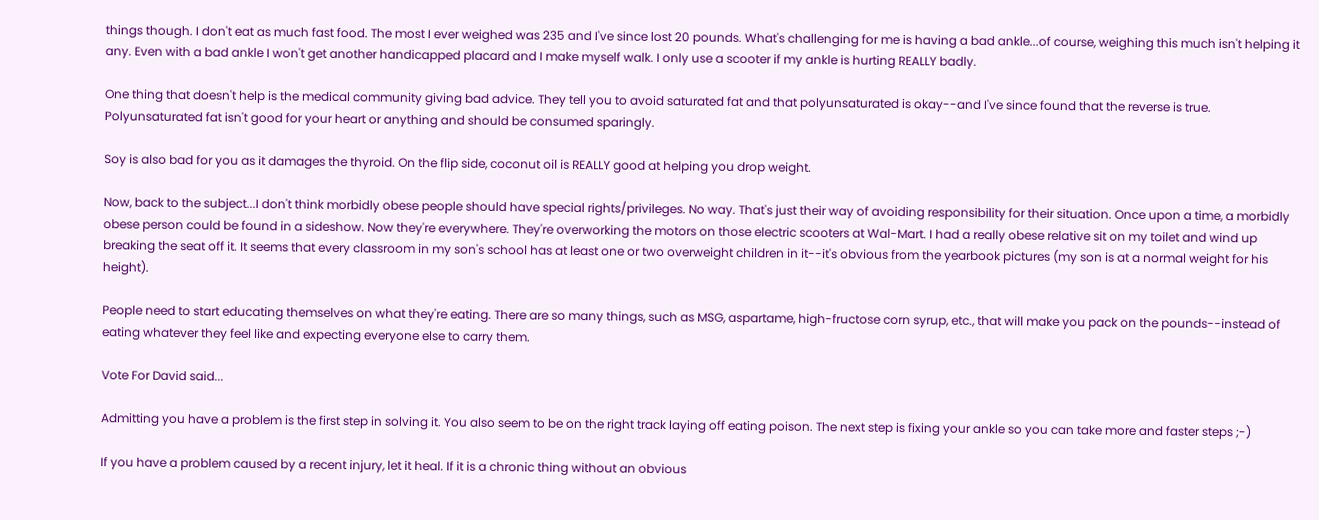things though. I don't eat as much fast food. The most I ever weighed was 235 and I've since lost 20 pounds. What's challenging for me is having a bad ankle...of course, weighing this much isn't helping it any. Even with a bad ankle I won't get another handicapped placard and I make myself walk. I only use a scooter if my ankle is hurting REALLY badly.

One thing that doesn't help is the medical community giving bad advice. They tell you to avoid saturated fat and that polyunsaturated is okay--and I've since found that the reverse is true. Polyunsaturated fat isn't good for your heart or anything and should be consumed sparingly.

Soy is also bad for you as it damages the thyroid. On the flip side, coconut oil is REALLY good at helping you drop weight.

Now, back to the subject...I don't think morbidly obese people should have special rights/privileges. No way. That's just their way of avoiding responsibility for their situation. Once upon a time, a morbidly obese person could be found in a sideshow. Now they're everywhere. They're overworking the motors on those electric scooters at Wal-Mart. I had a really obese relative sit on my toilet and wind up breaking the seat off it. It seems that every classroom in my son's school has at least one or two overweight children in it--it's obvious from the yearbook pictures (my son is at a normal weight for his height).

People need to start educating themselves on what they're eating. There are so many things, such as MSG, aspartame, high-fructose corn syrup, etc., that will make you pack on the pounds--instead of eating whatever they feel like and expecting everyone else to carry them.

Vote For David said...

Admitting you have a problem is the first step in solving it. You also seem to be on the right track laying off eating poison. The next step is fixing your ankle so you can take more and faster steps ;-)

If you have a problem caused by a recent injury, let it heal. If it is a chronic thing without an obvious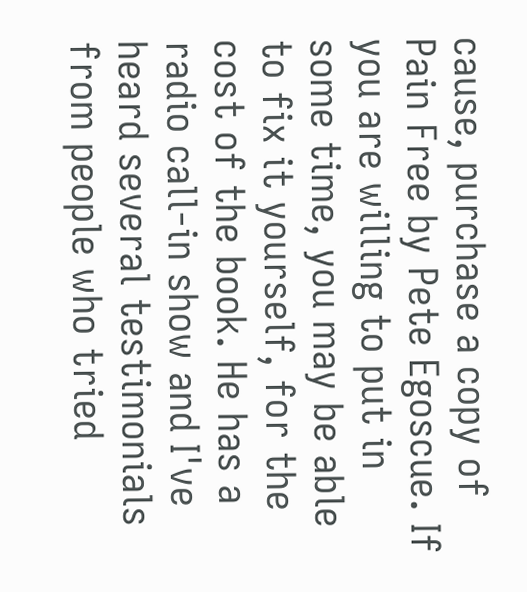cause, purchase a copy of Pain Free by Pete Egoscue. If you are willing to put in some time, you may be able to fix it yourself, for the cost of the book. He has a radio call-in show and I've heard several testimonials from people who tried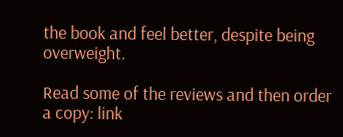the book and feel better, despite being overweight.

Read some of the reviews and then order a copy: link